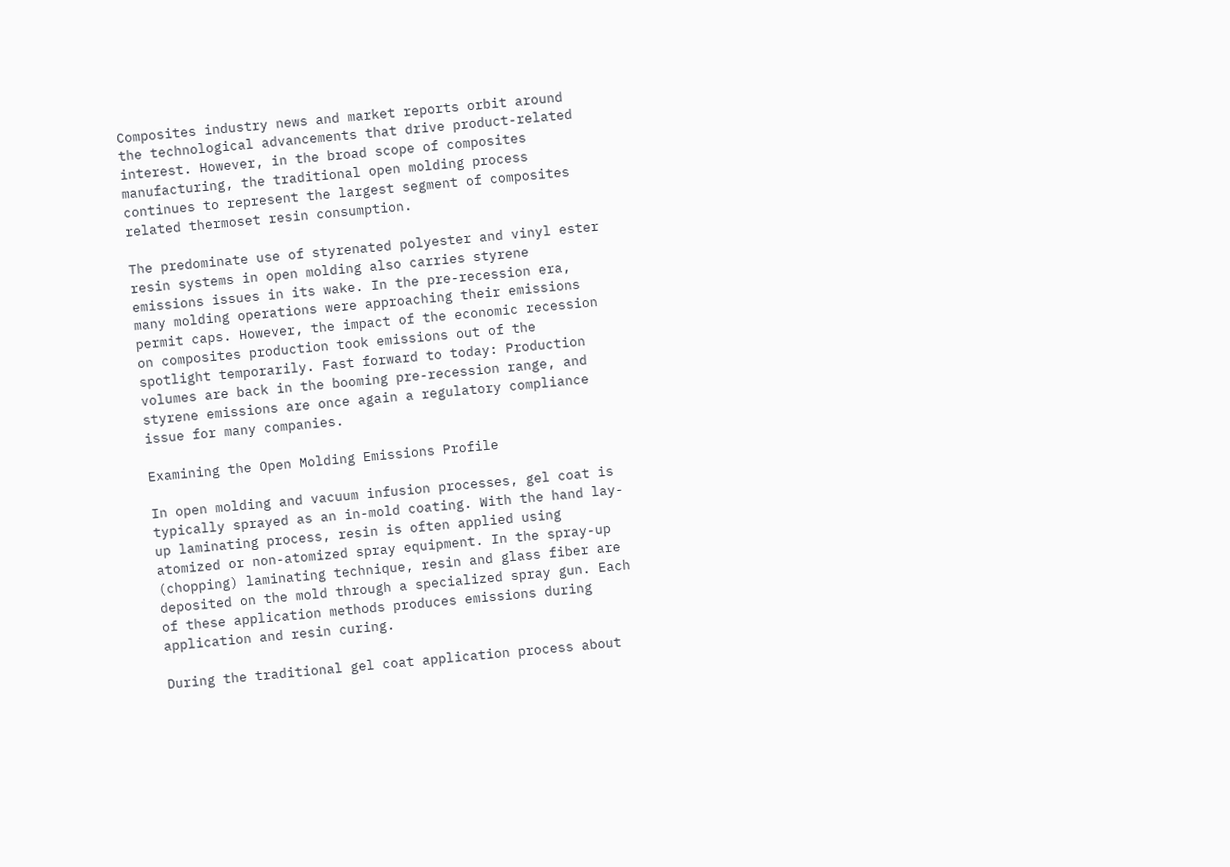Composites industry news and market reports orbit around the technological advancements that drive product-related interest. However, in the broad scope of composites manufacturing, the traditional open molding process continues to represent the largest segment of composites related thermoset resin consumption.

The predominate use of styrenated polyester and vinyl ester resin systems in open molding also carries styrene emissions issues in its wake. In the pre-recession era, many molding operations were approaching their emissions permit caps. However, the impact of the economic recession on composites production took emissions out of the spotlight temporarily. Fast forward to today: Production volumes are back in the booming pre-recession range, and styrene emissions are once again a regulatory compliance issue for many companies.

Examining the Open Molding Emissions Profile

In open molding and vacuum infusion processes, gel coat is typically sprayed as an in-mold coating. With the hand lay-up laminating process, resin is often applied using atomized or non-atomized spray equipment. In the spray-up (chopping) laminating technique, resin and glass fiber are deposited on the mold through a specialized spray gun. Each of these application methods produces emissions during application and resin curing.

During the traditional gel coat application process about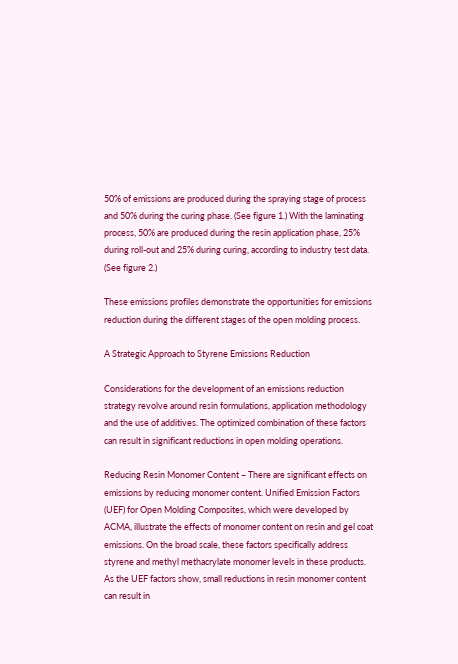50% of emissions are produced during the spraying stage of process and 50% during the curing phase. (See figure 1.) With the laminating process, 50% are produced during the resin application phase, 25% during roll-out and 25% during curing, according to industry test data. (See figure 2.)

These emissions profiles demonstrate the opportunities for emissions reduction during the different stages of the open molding process.

A Strategic Approach to Styrene Emissions Reduction

Considerations for the development of an emissions reduction strategy revolve around resin formulations, application methodology and the use of additives. The optimized combination of these factors can result in significant reductions in open molding operations.

Reducing Resin Monomer Content – There are significant effects on emissions by reducing monomer content. Unified Emission Factors (UEF) for Open Molding Composites, which were developed by ACMA, illustrate the effects of monomer content on resin and gel coat emissions. On the broad scale, these factors specifically address styrene and methyl methacrylate monomer levels in these products. As the UEF factors show, small reductions in resin monomer content can result in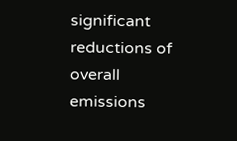significant reductions of overall emissions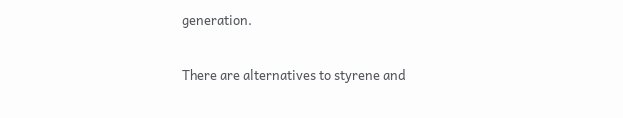generation.

There are alternatives to styrene and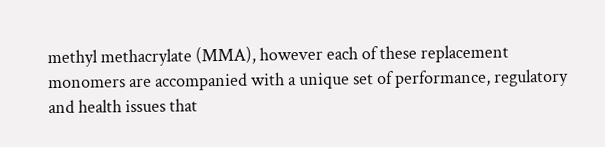methyl methacrylate (MMA), however each of these replacement monomers are accompanied with a unique set of performance, regulatory and health issues that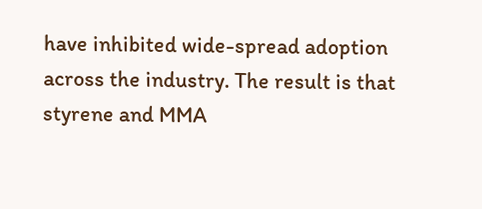have inhibited wide-spread adoption across the industry. The result is that styrene and MMA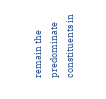remain the predominate constituents in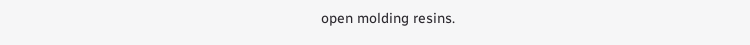open molding resins.